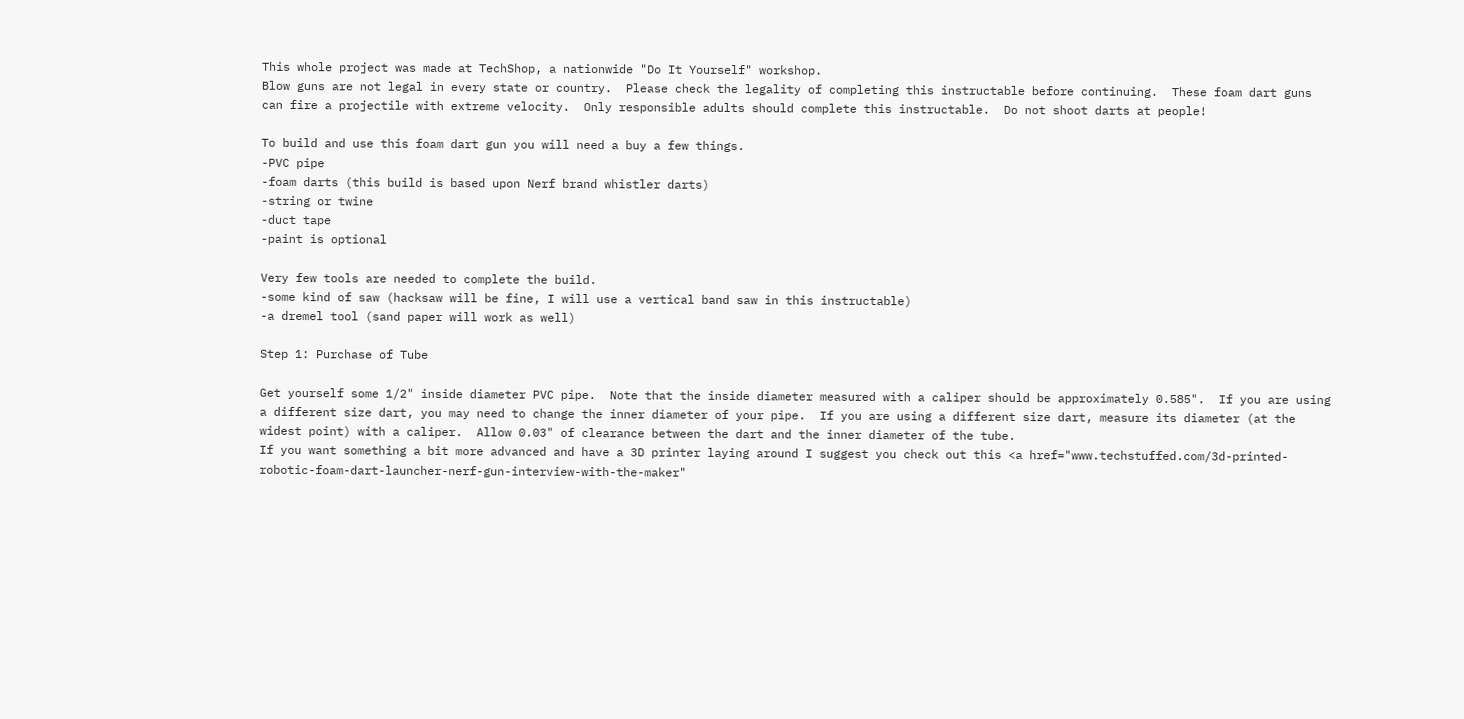This whole project was made at TechShop, a nationwide "Do It Yourself" workshop.
Blow guns are not legal in every state or country.  Please check the legality of completing this instructable before continuing.  These foam dart guns can fire a projectile with extreme velocity.  Only responsible adults should complete this instructable.  Do not shoot darts at people!

To build and use this foam dart gun you will need a buy a few things.
-PVC pipe
-foam darts (this build is based upon Nerf brand whistler darts)
-string or twine
-duct tape
-paint is optional

Very few tools are needed to complete the build.
-some kind of saw (hacksaw will be fine, I will use a vertical band saw in this instructable)
-a dremel tool (sand paper will work as well)

Step 1: Purchase of Tube

Get yourself some 1/2" inside diameter PVC pipe.  Note that the inside diameter measured with a caliper should be approximately 0.585".  If you are using a different size dart, you may need to change the inner diameter of your pipe.  If you are using a different size dart, measure its diameter (at the widest point) with a caliper.  Allow 0.03" of clearance between the dart and the inner diameter of the tube.
If you want something a bit more advanced and have a 3D printer laying around I suggest you check out this <a href="www.techstuffed.com/3d-printed-robotic-foam-dart-launcher-nerf-gun-interview-with-the-maker"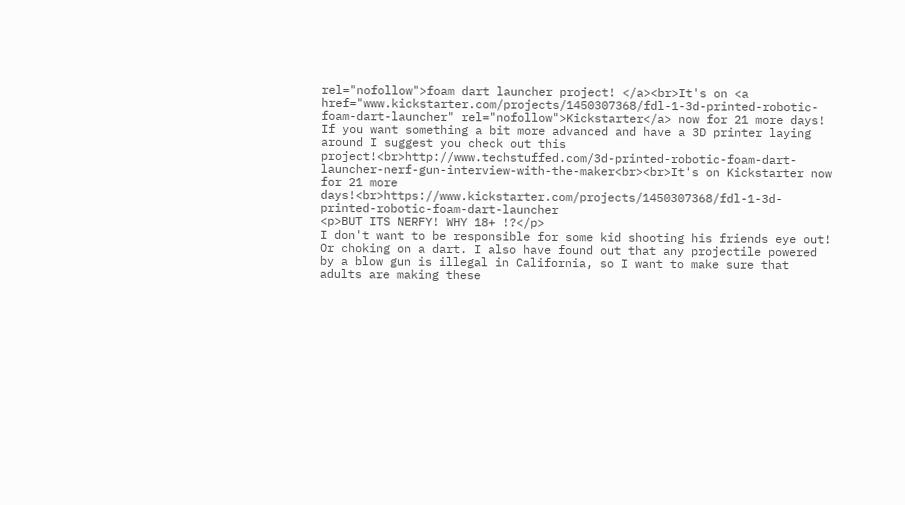rel="nofollow">foam dart launcher project! </a><br>It's on <a href="www.kickstarter.com/projects/1450307368/fdl-1-3d-printed-robotic-foam-dart-launcher" rel="nofollow">Kickstarter</a> now for 21 more days!
If you want something a bit more advanced and have a 3D printer laying around I suggest you check out this project!<br>http://www.techstuffed.com/3d-printed-robotic-foam-dart-launcher-nerf-gun-interview-with-the-maker<br><br>It's on Kickstarter now for 21 more days!<br>https://www.kickstarter.com/projects/1450307368/fdl-1-3d-printed-robotic-foam-dart-launcher
<p>BUT ITS NERFY! WHY 18+ !?</p>
I don't want to be responsible for some kid shooting his friends eye out! Or choking on a dart. I also have found out that any projectile powered by a blow gun is illegal in California, so I want to make sure that adults are making these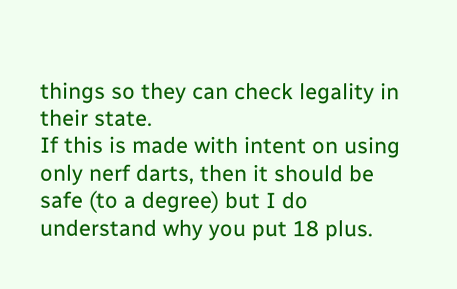things so they can check legality in their state.
If this is made with intent on using only nerf darts, then it should be safe (to a degree) but I do understand why you put 18 plus.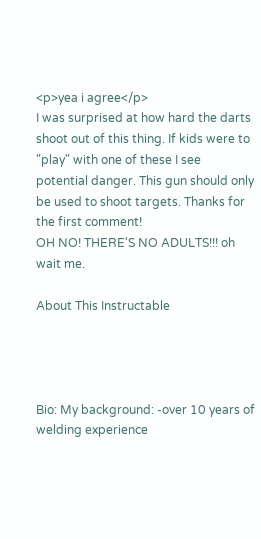<p>yea i agree</p>
I was surprised at how hard the darts shoot out of this thing. If kids were to "play" with one of these I see potential danger. This gun should only be used to shoot targets. Thanks for the first comment!
OH NO! THERE'S NO ADULTS!!! oh wait me.

About This Instructable




Bio: My background: -over 10 years of welding experience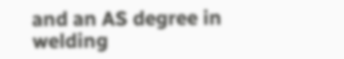and an AS degree in welding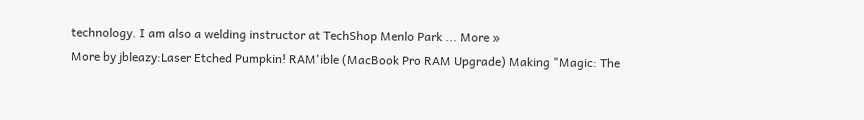technology. I am also a welding instructor at TechShop Menlo Park ... More »
More by jbleazy:Laser Etched Pumpkin! RAM'ible (MacBook Pro RAM Upgrade) Making "Magic: The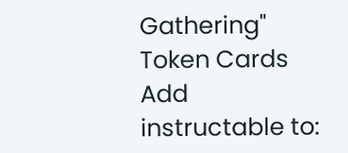Gathering" Token Cards
Add instructable to: